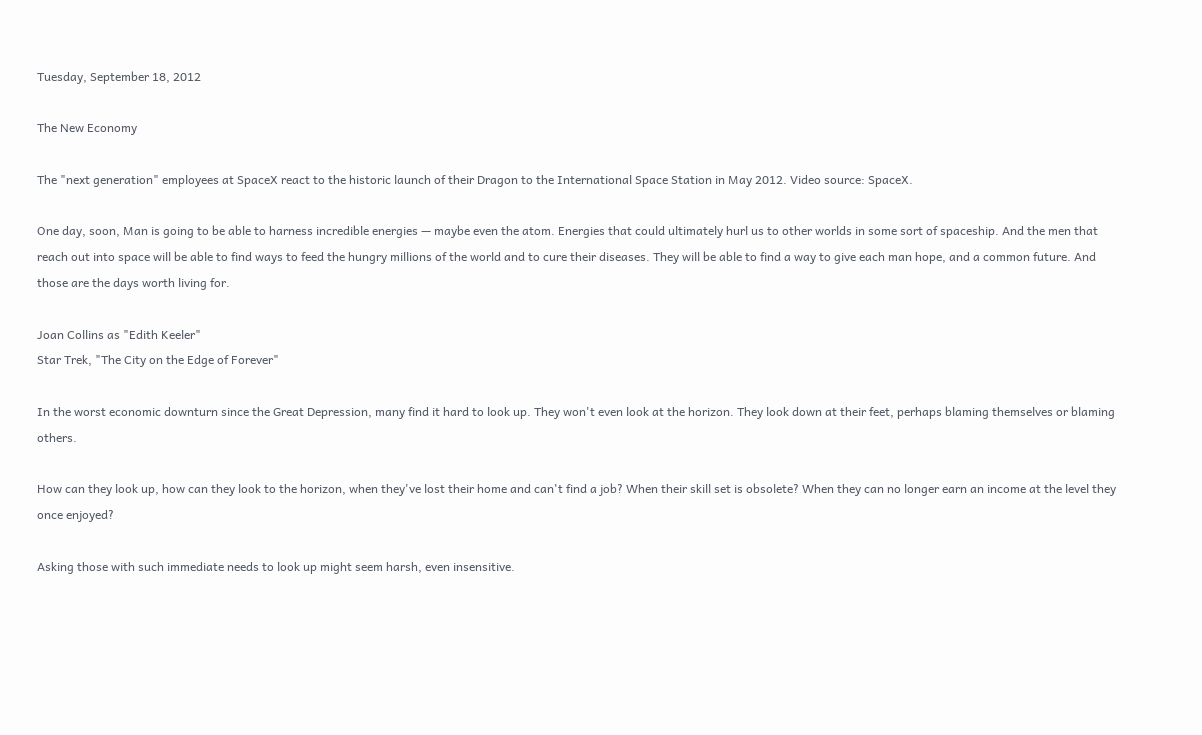Tuesday, September 18, 2012

The New Economy

The "next generation" employees at SpaceX react to the historic launch of their Dragon to the International Space Station in May 2012. Video source: SpaceX.

One day, soon, Man is going to be able to harness incredible energies — maybe even the atom. Energies that could ultimately hurl us to other worlds in some sort of spaceship. And the men that reach out into space will be able to find ways to feed the hungry millions of the world and to cure their diseases. They will be able to find a way to give each man hope, and a common future. And those are the days worth living for.

Joan Collins as "Edith Keeler"
Star Trek, "The City on the Edge of Forever"

In the worst economic downturn since the Great Depression, many find it hard to look up. They won't even look at the horizon. They look down at their feet, perhaps blaming themselves or blaming others.

How can they look up, how can they look to the horizon, when they've lost their home and can't find a job? When their skill set is obsolete? When they can no longer earn an income at the level they once enjoyed?

Asking those with such immediate needs to look up might seem harsh, even insensitive.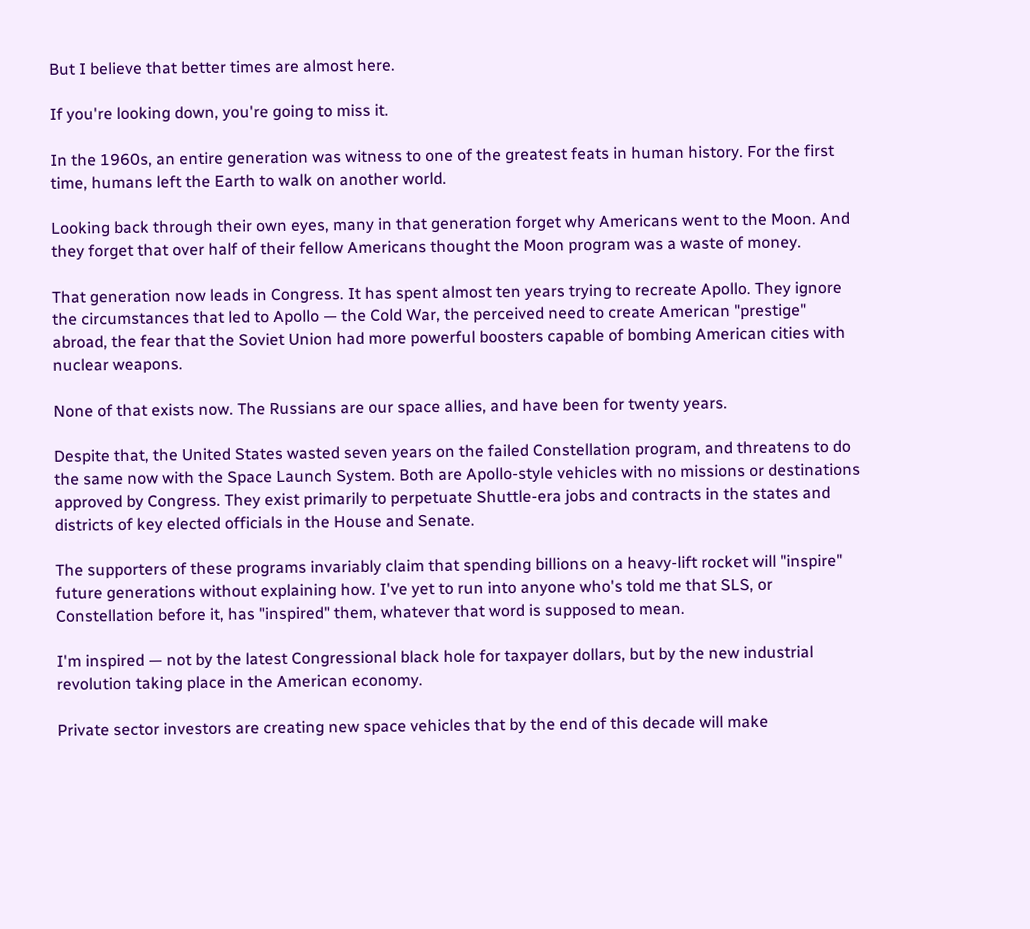But I believe that better times are almost here.

If you're looking down, you're going to miss it.

In the 1960s, an entire generation was witness to one of the greatest feats in human history. For the first time, humans left the Earth to walk on another world.

Looking back through their own eyes, many in that generation forget why Americans went to the Moon. And they forget that over half of their fellow Americans thought the Moon program was a waste of money.

That generation now leads in Congress. It has spent almost ten years trying to recreate Apollo. They ignore the circumstances that led to Apollo — the Cold War, the perceived need to create American "prestige" abroad, the fear that the Soviet Union had more powerful boosters capable of bombing American cities with nuclear weapons.

None of that exists now. The Russians are our space allies, and have been for twenty years.

Despite that, the United States wasted seven years on the failed Constellation program, and threatens to do the same now with the Space Launch System. Both are Apollo-style vehicles with no missions or destinations approved by Congress. They exist primarily to perpetuate Shuttle-era jobs and contracts in the states and districts of key elected officials in the House and Senate.

The supporters of these programs invariably claim that spending billions on a heavy-lift rocket will "inspire" future generations without explaining how. I've yet to run into anyone who's told me that SLS, or Constellation before it, has "inspired" them, whatever that word is supposed to mean.

I'm inspired — not by the latest Congressional black hole for taxpayer dollars, but by the new industrial revolution taking place in the American economy.

Private sector investors are creating new space vehicles that by the end of this decade will make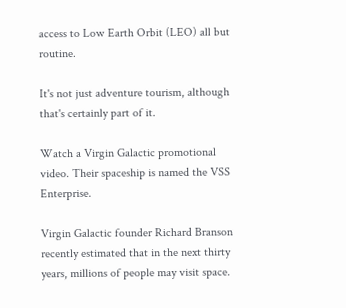access to Low Earth Orbit (LEO) all but routine.

It's not just adventure tourism, although that's certainly part of it.

Watch a Virgin Galactic promotional video. Their spaceship is named the VSS Enterprise.

Virgin Galactic founder Richard Branson recently estimated that in the next thirty years, millions of people may visit space.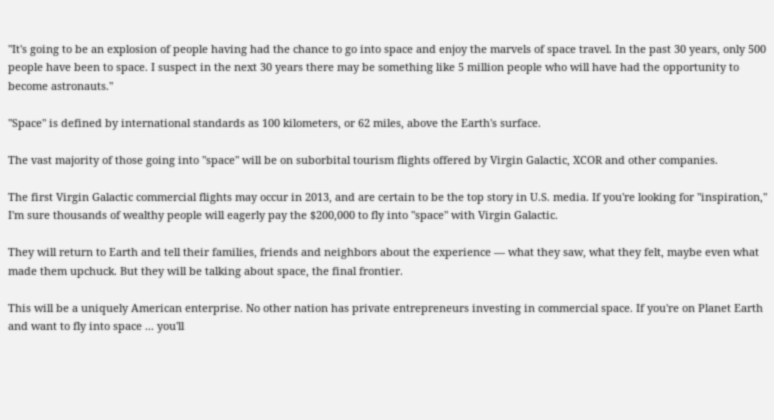"It's going to be an explosion of people having had the chance to go into space and enjoy the marvels of space travel. In the past 30 years, only 500 people have been to space. I suspect in the next 30 years there may be something like 5 million people who will have had the opportunity to become astronauts."

"Space" is defined by international standards as 100 kilometers, or 62 miles, above the Earth's surface.

The vast majority of those going into "space" will be on suborbital tourism flights offered by Virgin Galactic, XCOR and other companies.

The first Virgin Galactic commercial flights may occur in 2013, and are certain to be the top story in U.S. media. If you're looking for "inspiration," I'm sure thousands of wealthy people will eagerly pay the $200,000 to fly into "space" with Virgin Galactic.

They will return to Earth and tell their families, friends and neighbors about the experience — what they saw, what they felt, maybe even what made them upchuck. But they will be talking about space, the final frontier.

This will be a uniquely American enterprise. No other nation has private entrepreneurs investing in commercial space. If you're on Planet Earth and want to fly into space ... you'll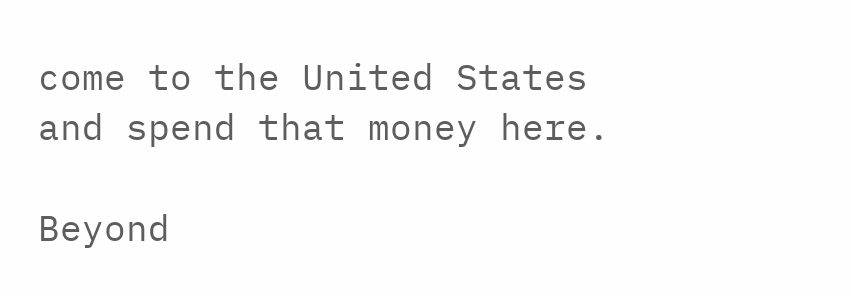come to the United States and spend that money here.

Beyond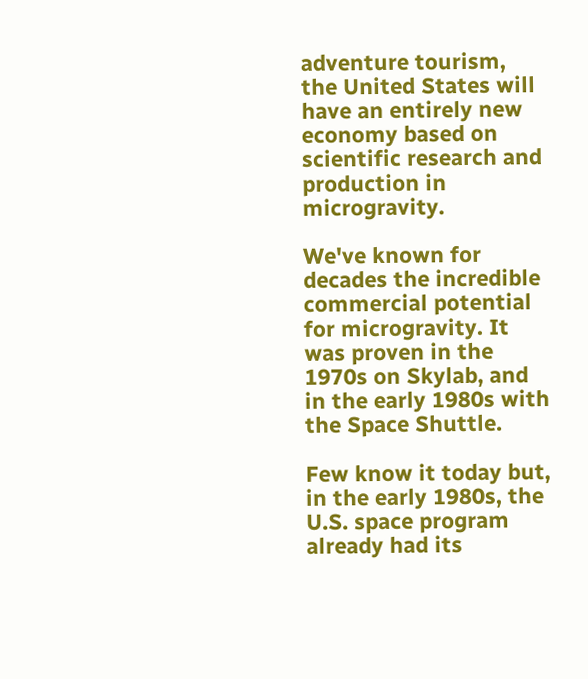adventure tourism, the United States will have an entirely new economy based on scientific research and production in microgravity.

We've known for decades the incredible commercial potential for microgravity. It was proven in the 1970s on Skylab, and in the early 1980s with the Space Shuttle.

Few know it today but, in the early 1980s, the U.S. space program already had its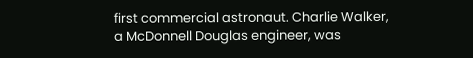first commercial astronaut. Charlie Walker, a McDonnell Douglas engineer, was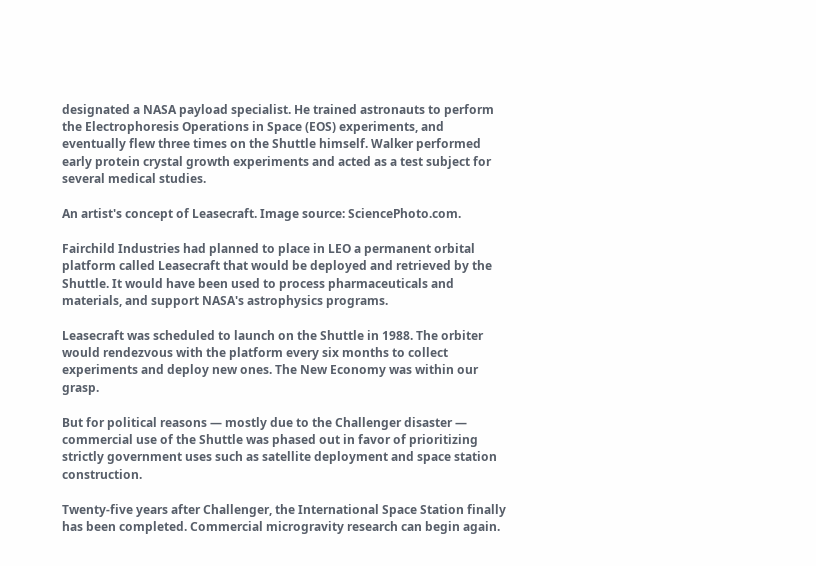designated a NASA payload specialist. He trained astronauts to perform the Electrophoresis Operations in Space (EOS) experiments, and eventually flew three times on the Shuttle himself. Walker performed early protein crystal growth experiments and acted as a test subject for several medical studies.

An artist's concept of Leasecraft. Image source: SciencePhoto.com.

Fairchild Industries had planned to place in LEO a permanent orbital platform called Leasecraft that would be deployed and retrieved by the Shuttle. It would have been used to process pharmaceuticals and materials, and support NASA's astrophysics programs.

Leasecraft was scheduled to launch on the Shuttle in 1988. The orbiter would rendezvous with the platform every six months to collect experiments and deploy new ones. The New Economy was within our grasp.

But for political reasons — mostly due to the Challenger disaster — commercial use of the Shuttle was phased out in favor of prioritizing strictly government uses such as satellite deployment and space station construction.

Twenty-five years after Challenger, the International Space Station finally has been completed. Commercial microgravity research can begin again.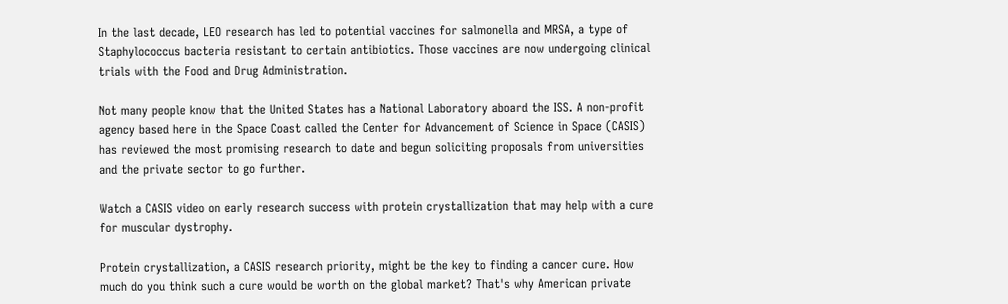In the last decade, LEO research has led to potential vaccines for salmonella and MRSA, a type of Staphylococcus bacteria resistant to certain antibiotics. Those vaccines are now undergoing clinical trials with the Food and Drug Administration.

Not many people know that the United States has a National Laboratory aboard the ISS. A non-profit agency based here in the Space Coast called the Center for Advancement of Science in Space (CASIS) has reviewed the most promising research to date and begun soliciting proposals from universities and the private sector to go further.

Watch a CASIS video on early research success with protein crystallization that may help with a cure for muscular dystrophy.

Protein crystallization, a CASIS research priority, might be the key to finding a cancer cure. How much do you think such a cure would be worth on the global market? That's why American private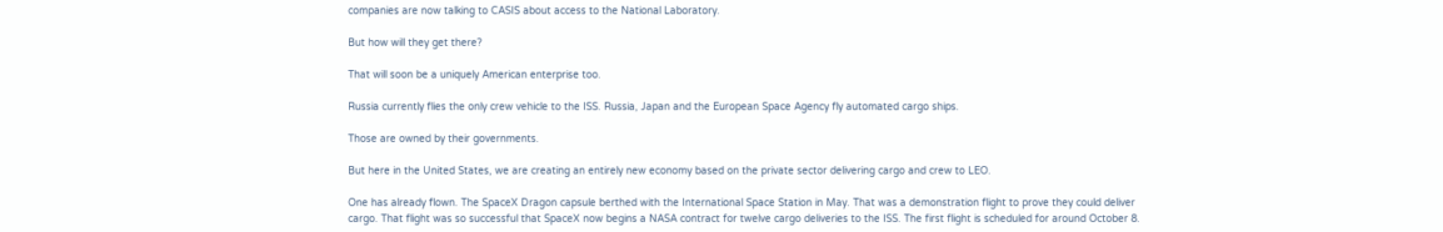companies are now talking to CASIS about access to the National Laboratory.

But how will they get there?

That will soon be a uniquely American enterprise too.

Russia currently flies the only crew vehicle to the ISS. Russia, Japan and the European Space Agency fly automated cargo ships.

Those are owned by their governments.

But here in the United States, we are creating an entirely new economy based on the private sector delivering cargo and crew to LEO.

One has already flown. The SpaceX Dragon capsule berthed with the International Space Station in May. That was a demonstration flight to prove they could deliver cargo. That flight was so successful that SpaceX now begins a NASA contract for twelve cargo deliveries to the ISS. The first flight is scheduled for around October 8.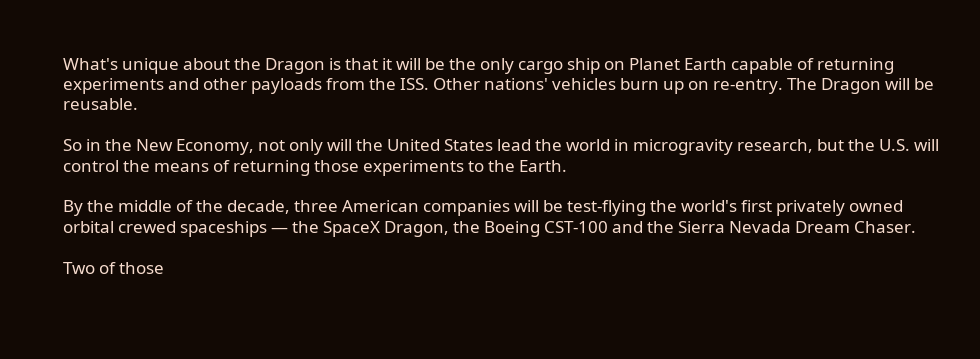What's unique about the Dragon is that it will be the only cargo ship on Planet Earth capable of returning experiments and other payloads from the ISS. Other nations' vehicles burn up on re-entry. The Dragon will be reusable.

So in the New Economy, not only will the United States lead the world in microgravity research, but the U.S. will control the means of returning those experiments to the Earth.

By the middle of the decade, three American companies will be test-flying the world's first privately owned orbital crewed spaceships — the SpaceX Dragon, the Boeing CST-100 and the Sierra Nevada Dream Chaser.

Two of those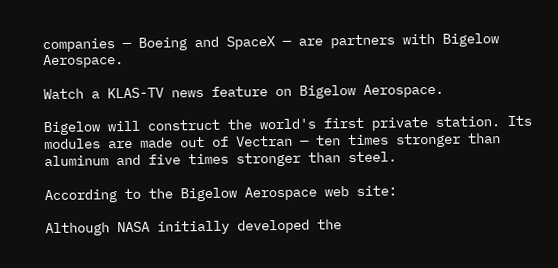companies — Boeing and SpaceX — are partners with Bigelow Aerospace.

Watch a KLAS-TV news feature on Bigelow Aerospace.

Bigelow will construct the world's first private station. Its modules are made out of Vectran — ten times stronger than aluminum and five times stronger than steel.

According to the Bigelow Aerospace web site:

Although NASA initially developed the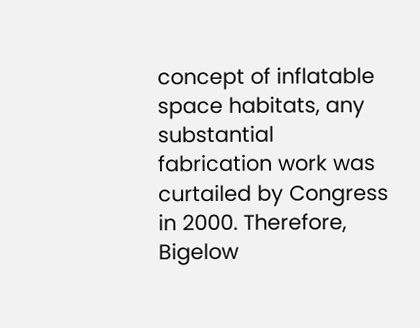concept of inflatable space habitats, any substantial fabrication work was curtailed by Congress in 2000. Therefore, Bigelow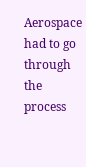Aerospace had to go through the process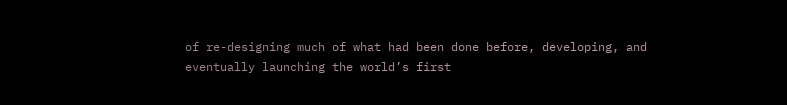of re-designing much of what had been done before, developing, and eventually launching the world’s first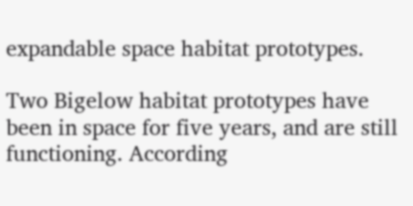expandable space habitat prototypes.

Two Bigelow habitat prototypes have been in space for five years, and are still functioning. According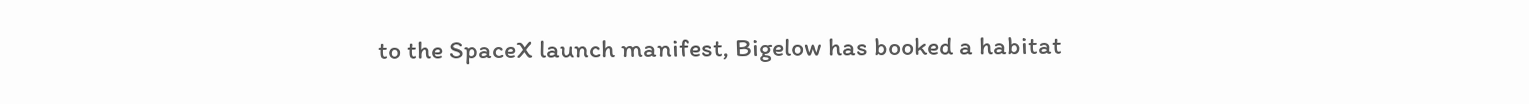to the SpaceX launch manifest, Bigelow has booked a habitat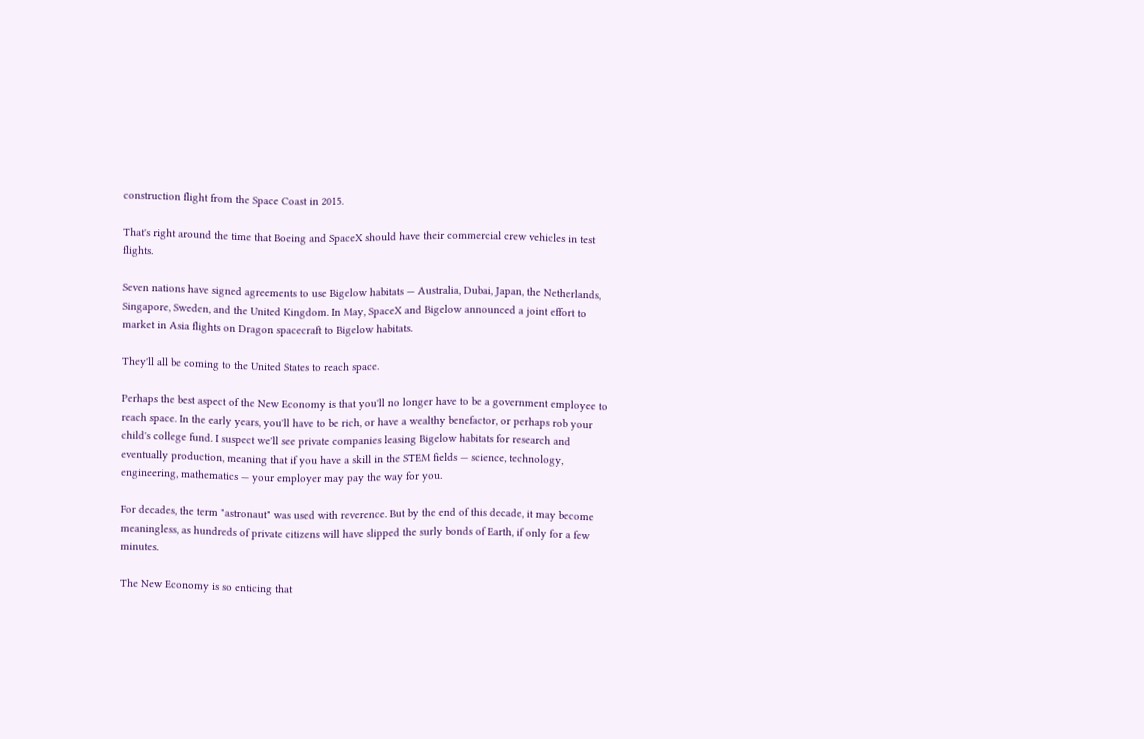construction flight from the Space Coast in 2015.

That's right around the time that Boeing and SpaceX should have their commercial crew vehicles in test flights.

Seven nations have signed agreements to use Bigelow habitats — Australia, Dubai, Japan, the Netherlands, Singapore, Sweden, and the United Kingdom. In May, SpaceX and Bigelow announced a joint effort to market in Asia flights on Dragon spacecraft to Bigelow habitats.

They'll all be coming to the United States to reach space.

Perhaps the best aspect of the New Economy is that you'll no longer have to be a government employee to reach space. In the early years, you'll have to be rich, or have a wealthy benefactor, or perhaps rob your child's college fund. I suspect we'll see private companies leasing Bigelow habitats for research and eventually production, meaning that if you have a skill in the STEM fields — science, technology, engineering, mathematics — your employer may pay the way for you.

For decades, the term "astronaut" was used with reverence. But by the end of this decade, it may become meaningless, as hundreds of private citizens will have slipped the surly bonds of Earth, if only for a few minutes.

The New Economy is so enticing that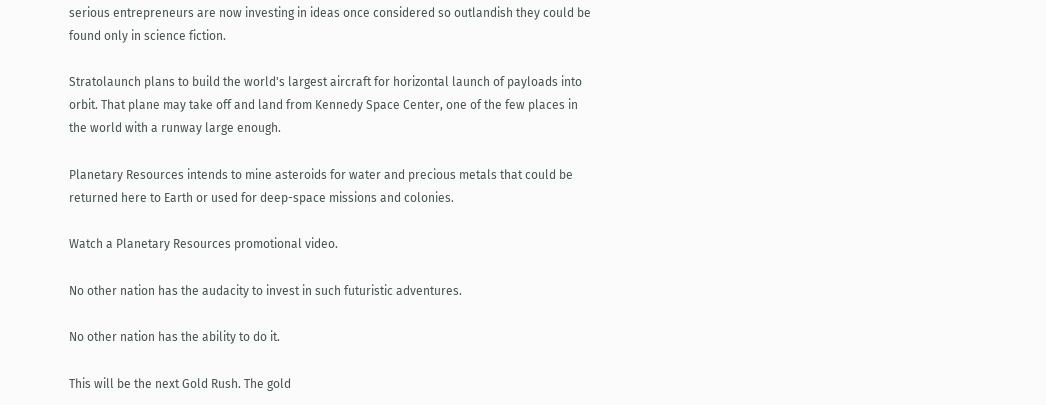serious entrepreneurs are now investing in ideas once considered so outlandish they could be found only in science fiction.

Stratolaunch plans to build the world's largest aircraft for horizontal launch of payloads into orbit. That plane may take off and land from Kennedy Space Center, one of the few places in the world with a runway large enough.

Planetary Resources intends to mine asteroids for water and precious metals that could be returned here to Earth or used for deep-space missions and colonies.

Watch a Planetary Resources promotional video.

No other nation has the audacity to invest in such futuristic adventures.

No other nation has the ability to do it.

This will be the next Gold Rush. The gold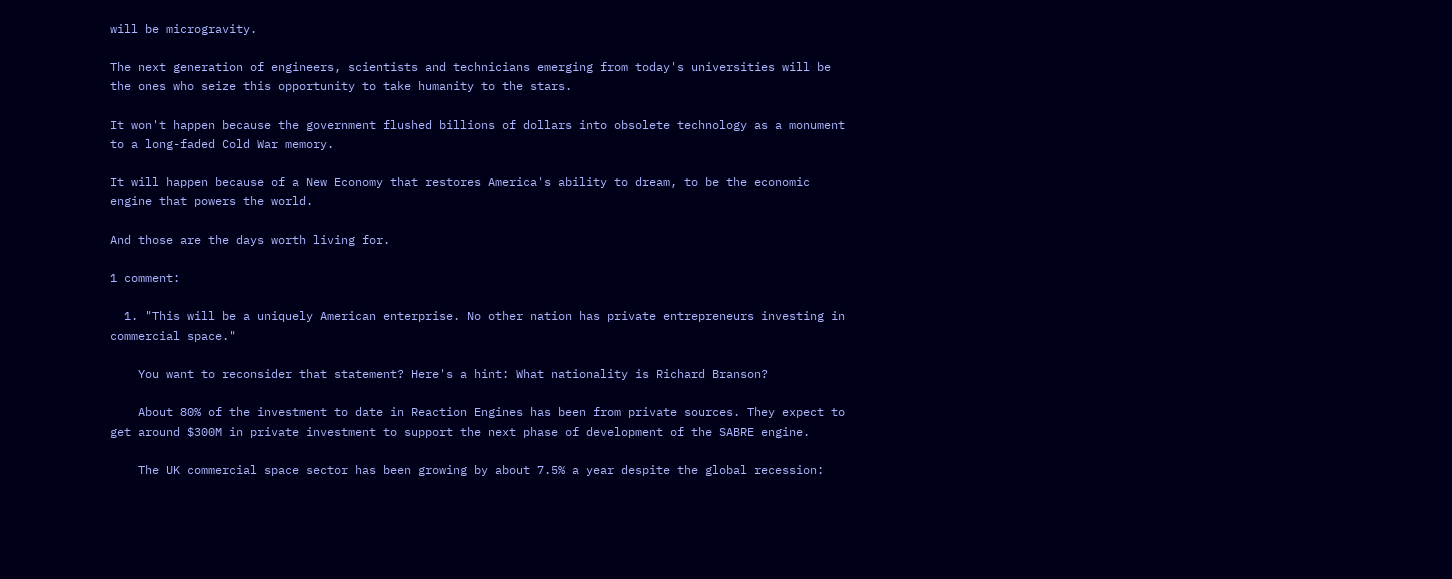will be microgravity.

The next generation of engineers, scientists and technicians emerging from today's universities will be the ones who seize this opportunity to take humanity to the stars.

It won't happen because the government flushed billions of dollars into obsolete technology as a monument to a long-faded Cold War memory.

It will happen because of a New Economy that restores America's ability to dream, to be the economic engine that powers the world.

And those are the days worth living for.

1 comment:

  1. "This will be a uniquely American enterprise. No other nation has private entrepreneurs investing in commercial space."

    You want to reconsider that statement? Here's a hint: What nationality is Richard Branson?

    About 80% of the investment to date in Reaction Engines has been from private sources. They expect to get around $300M in private investment to support the next phase of development of the SABRE engine.

    The UK commercial space sector has been growing by about 7.5% a year despite the global recession: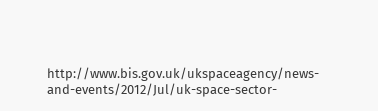http://www.bis.gov.uk/ukspaceagency/news-and-events/2012/Jul/uk-space-sector-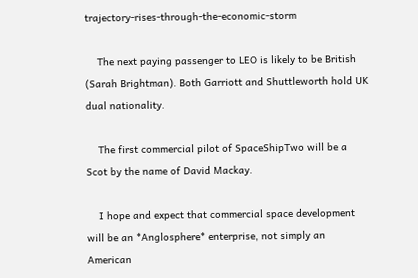trajectory-rises-through-the-economic-storm

    The next paying passenger to LEO is likely to be British (Sarah Brightman). Both Garriott and Shuttleworth hold UK dual nationality.

    The first commercial pilot of SpaceShipTwo will be a Scot by the name of David Mackay.

    I hope and expect that commercial space development will be an *Anglosphere* enterprise, not simply an American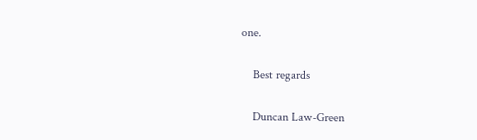one.

    Best regards

    Duncan Law-Green